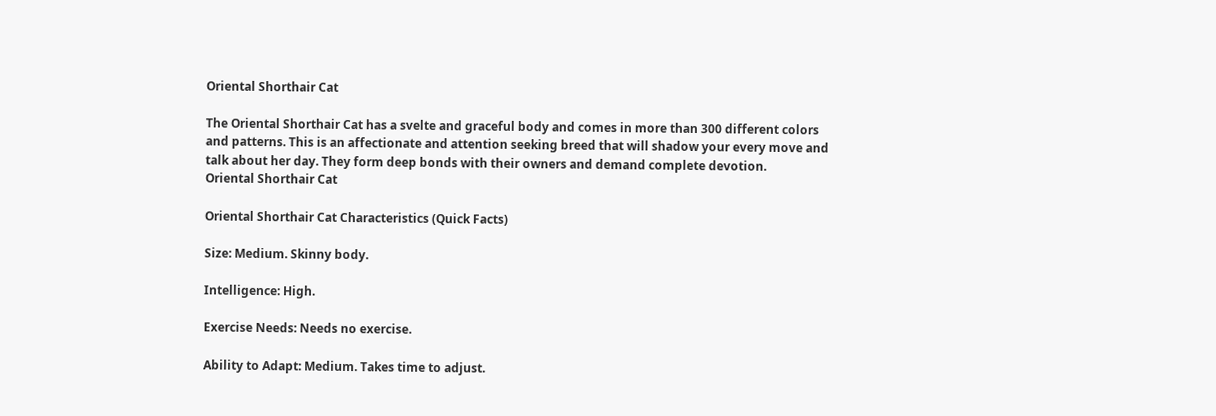Oriental Shorthair Cat

The Oriental Shorthair Cat has a svelte and graceful body and comes in more than 300 different colors and patterns. This is an affectionate and attention seeking breed that will shadow your every move and talk about her day. They form deep bonds with their owners and demand complete devotion.
Oriental Shorthair Cat

Oriental Shorthair Cat Characteristics (Quick Facts)

Size: Medium. Skinny body.

Intelligence: High.

Exercise Needs: Needs no exercise.

Ability to Adapt: Medium. Takes time to adjust.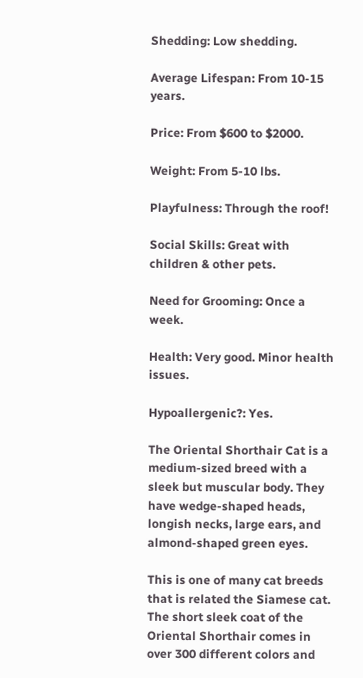Shedding: Low shedding.

Average Lifespan: From 10-15 years.

Price: From $600 to $2000.

Weight: From 5-10 lbs.

Playfulness: Through the roof!

Social Skills: Great with children & other pets.

Need for Grooming: Once a week.

Health: Very good. Minor health issues.

Hypoallergenic?: Yes.

The Oriental Shorthair Cat is a medium-sized breed with a sleek but muscular body. They have wedge-shaped heads, longish necks, large ears, and almond-shaped green eyes.

This is one of many cat breeds that is related the Siamese cat. The short sleek coat of the Oriental Shorthair comes in over 300 different colors and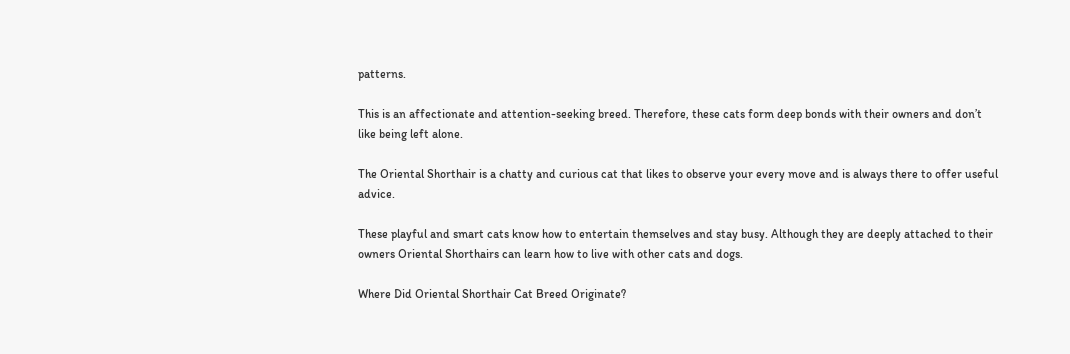patterns.

This is an affectionate and attention-seeking breed. Therefore, these cats form deep bonds with their owners and don’t like being left alone.

The Oriental Shorthair is a chatty and curious cat that likes to observe your every move and is always there to offer useful advice.

These playful and smart cats know how to entertain themselves and stay busy. Although they are deeply attached to their owners Oriental Shorthairs can learn how to live with other cats and dogs.

Where Did Oriental Shorthair Cat Breed Originate?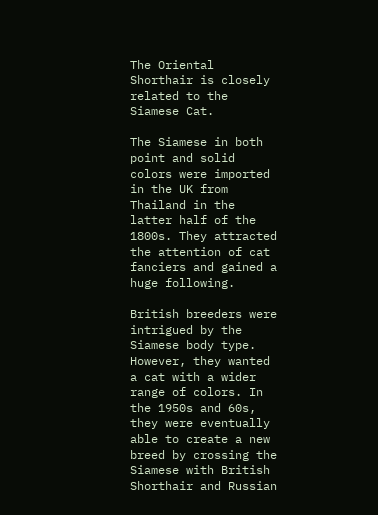The Oriental Shorthair is closely related to the Siamese Cat.

The Siamese in both point and solid colors were imported in the UK from Thailand in the latter half of the 1800s. They attracted the attention of cat fanciers and gained a huge following.

British breeders were intrigued by the Siamese body type. However, they wanted a cat with a wider range of colors. In the 1950s and 60s, they were eventually able to create a new breed by crossing the Siamese with British Shorthair and Russian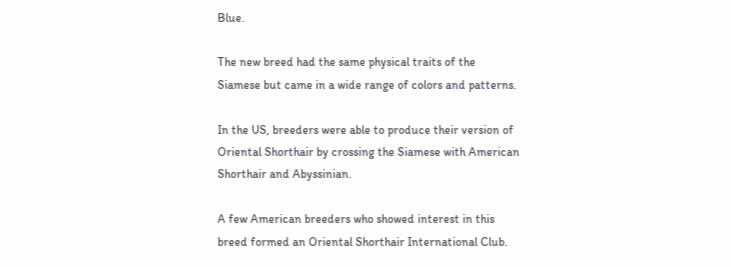Blue.

The new breed had the same physical traits of the Siamese but came in a wide range of colors and patterns.

In the US, breeders were able to produce their version of Oriental Shorthair by crossing the Siamese with American Shorthair and Abyssinian.

A few American breeders who showed interest in this breed formed an Oriental Shorthair International Club.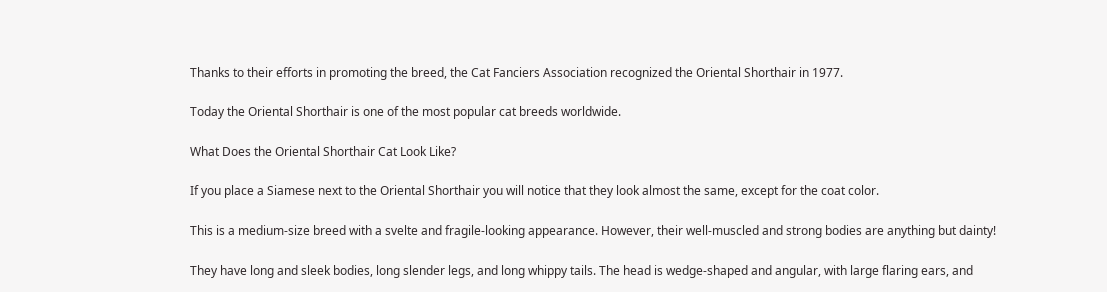Thanks to their efforts in promoting the breed, the Cat Fanciers Association recognized the Oriental Shorthair in 1977.

Today the Oriental Shorthair is one of the most popular cat breeds worldwide.

What Does the Oriental Shorthair Cat Look Like?

If you place a Siamese next to the Oriental Shorthair you will notice that they look almost the same, except for the coat color.

This is a medium-size breed with a svelte and fragile-looking appearance. However, their well-muscled and strong bodies are anything but dainty!

They have long and sleek bodies, long slender legs, and long whippy tails. The head is wedge-shaped and angular, with large flaring ears, and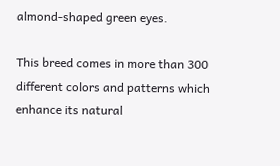almond-shaped green eyes.

This breed comes in more than 300 different colors and patterns which enhance its natural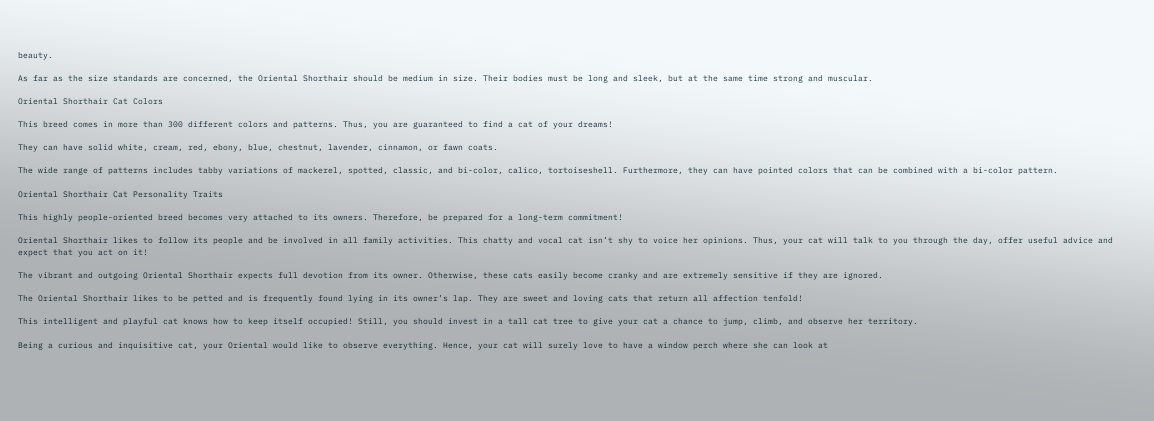beauty.

As far as the size standards are concerned, the Oriental Shorthair should be medium in size. Their bodies must be long and sleek, but at the same time strong and muscular.

Oriental Shorthair Cat Colors

This breed comes in more than 300 different colors and patterns. Thus, you are guaranteed to find a cat of your dreams!

They can have solid white, cream, red, ebony, blue, chestnut, lavender, cinnamon, or fawn coats.

The wide range of patterns includes tabby variations of mackerel, spotted, classic, and bi-color, calico, tortoiseshell. Furthermore, they can have pointed colors that can be combined with a bi-color pattern.

Oriental Shorthair Cat Personality Traits

This highly people-oriented breed becomes very attached to its owners. Therefore, be prepared for a long-term commitment!

Oriental Shorthair likes to follow its people and be involved in all family activities. This chatty and vocal cat isn’t shy to voice her opinions. Thus, your cat will talk to you through the day, offer useful advice and expect that you act on it!

The vibrant and outgoing Oriental Shorthair expects full devotion from its owner. Otherwise, these cats easily become cranky and are extremely sensitive if they are ignored.

The Oriental Shorthair likes to be petted and is frequently found lying in its owner’s lap. They are sweet and loving cats that return all affection tenfold!

This intelligent and playful cat knows how to keep itself occupied! Still, you should invest in a tall cat tree to give your cat a chance to jump, climb, and observe her territory.

Being a curious and inquisitive cat, your Oriental would like to observe everything. Hence, your cat will surely love to have a window perch where she can look at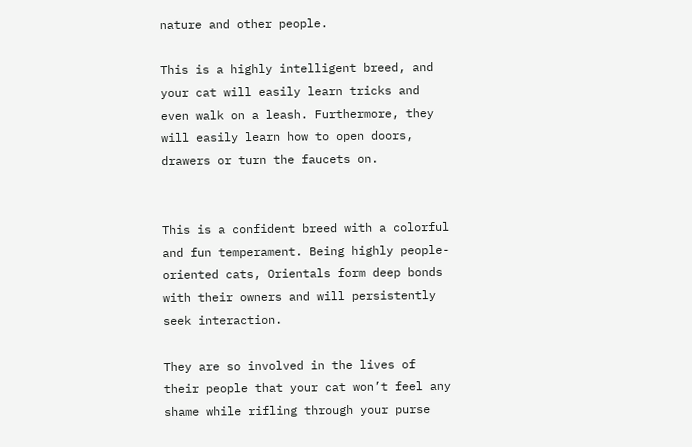nature and other people.

This is a highly intelligent breed, and your cat will easily learn tricks and even walk on a leash. Furthermore, they will easily learn how to open doors, drawers or turn the faucets on.


This is a confident breed with a colorful and fun temperament. Being highly people-oriented cats, Orientals form deep bonds with their owners and will persistently seek interaction.

They are so involved in the lives of their people that your cat won’t feel any shame while rifling through your purse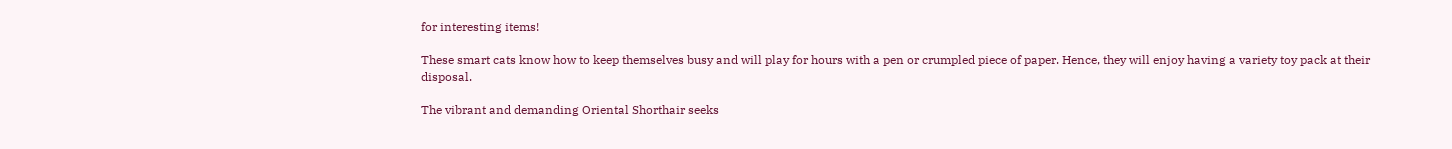for interesting items!

These smart cats know how to keep themselves busy and will play for hours with a pen or crumpled piece of paper. Hence, they will enjoy having a variety toy pack at their disposal.

The vibrant and demanding Oriental Shorthair seeks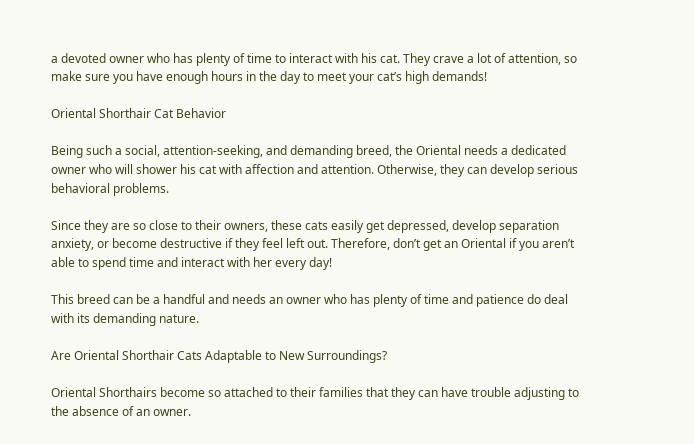a devoted owner who has plenty of time to interact with his cat. They crave a lot of attention, so make sure you have enough hours in the day to meet your cat’s high demands!

Oriental Shorthair Cat Behavior

Being such a social, attention-seeking, and demanding breed, the Oriental needs a dedicated owner who will shower his cat with affection and attention. Otherwise, they can develop serious behavioral problems.

Since they are so close to their owners, these cats easily get depressed, develop separation anxiety, or become destructive if they feel left out. Therefore, don’t get an Oriental if you aren’t able to spend time and interact with her every day!

This breed can be a handful and needs an owner who has plenty of time and patience do deal with its demanding nature.

Are Oriental Shorthair Cats Adaptable to New Surroundings?

Oriental Shorthairs become so attached to their families that they can have trouble adjusting to the absence of an owner.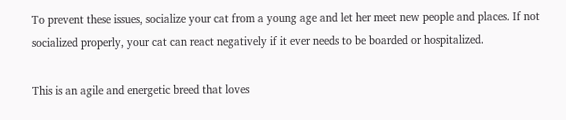To prevent these issues, socialize your cat from a young age and let her meet new people and places. If not socialized properly, your cat can react negatively if it ever needs to be boarded or hospitalized.

This is an agile and energetic breed that loves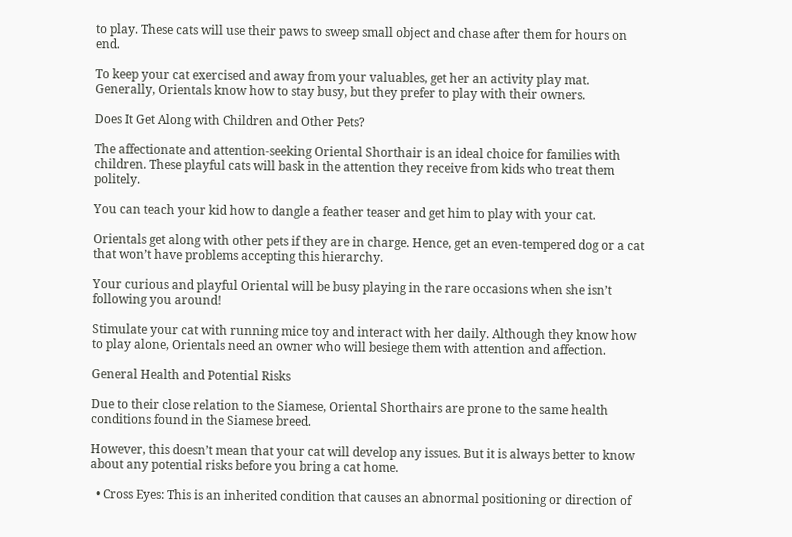to play. These cats will use their paws to sweep small object and chase after them for hours on end.

To keep your cat exercised and away from your valuables, get her an activity play mat. Generally, Orientals know how to stay busy, but they prefer to play with their owners.

Does It Get Along with Children and Other Pets?

The affectionate and attention-seeking Oriental Shorthair is an ideal choice for families with children. These playful cats will bask in the attention they receive from kids who treat them politely.

You can teach your kid how to dangle a feather teaser and get him to play with your cat.

Orientals get along with other pets if they are in charge. Hence, get an even-tempered dog or a cat that won’t have problems accepting this hierarchy.

Your curious and playful Oriental will be busy playing in the rare occasions when she isn’t following you around!

Stimulate your cat with running mice toy and interact with her daily. Although they know how to play alone, Orientals need an owner who will besiege them with attention and affection.

General Health and Potential Risks

Due to their close relation to the Siamese, Oriental Shorthairs are prone to the same health conditions found in the Siamese breed.

However, this doesn’t mean that your cat will develop any issues. But it is always better to know about any potential risks before you bring a cat home.

  • Cross Eyes: This is an inherited condition that causes an abnormal positioning or direction of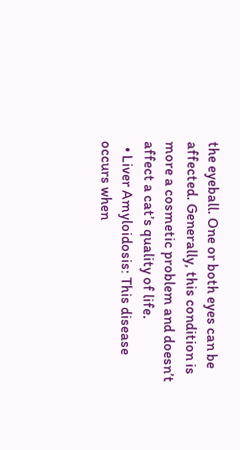the eyeball. One or both eyes can be affected. Generally, this condition is more a cosmetic problem and doesn’t affect a cat’s quality of life.
  • Liver Amyloidosis: This disease occurs when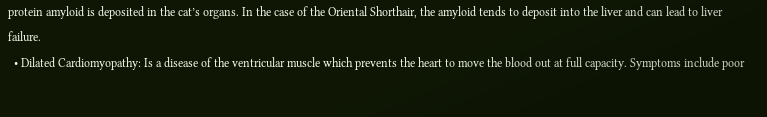protein amyloid is deposited in the cat’s organs. In the case of the Oriental Shorthair, the amyloid tends to deposit into the liver and can lead to liver failure.
  • Dilated Cardiomyopathy: Is a disease of the ventricular muscle which prevents the heart to move the blood out at full capacity. Symptoms include poor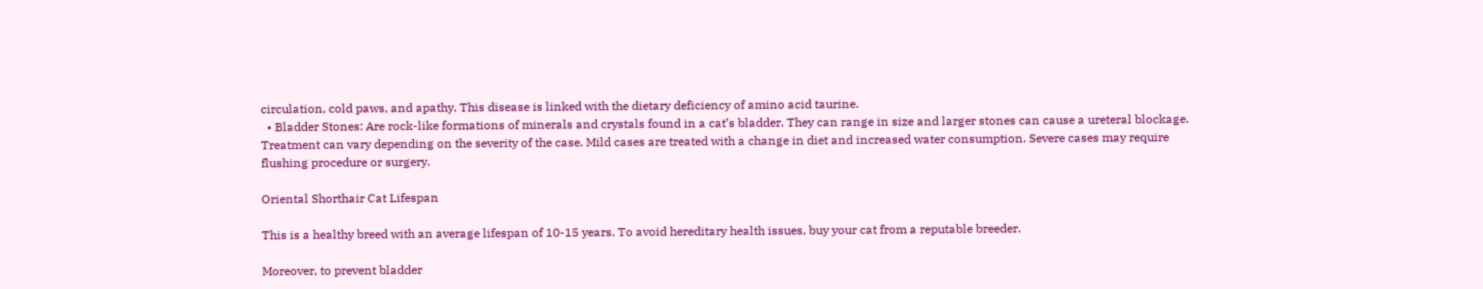circulation, cold paws, and apathy. This disease is linked with the dietary deficiency of amino acid taurine.
  • Bladder Stones: Are rock-like formations of minerals and crystals found in a cat’s bladder. They can range in size and larger stones can cause a ureteral blockage. Treatment can vary depending on the severity of the case. Mild cases are treated with a change in diet and increased water consumption. Severe cases may require flushing procedure or surgery.

Oriental Shorthair Cat Lifespan

This is a healthy breed with an average lifespan of 10-15 years. To avoid hereditary health issues, buy your cat from a reputable breeder.

Moreover, to prevent bladder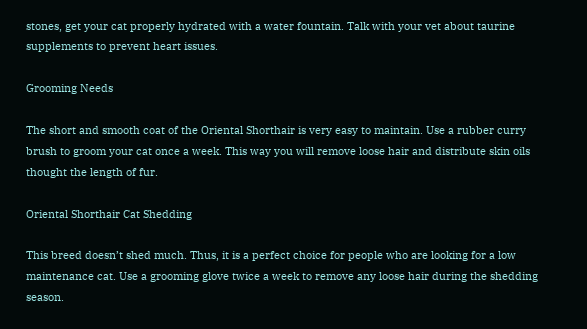stones, get your cat properly hydrated with a water fountain. Talk with your vet about taurine supplements to prevent heart issues.

Grooming Needs

The short and smooth coat of the Oriental Shorthair is very easy to maintain. Use a rubber curry brush to groom your cat once a week. This way you will remove loose hair and distribute skin oils thought the length of fur.

Oriental Shorthair Cat Shedding

This breed doesn’t shed much. Thus, it is a perfect choice for people who are looking for a low maintenance cat. Use a grooming glove twice a week to remove any loose hair during the shedding season.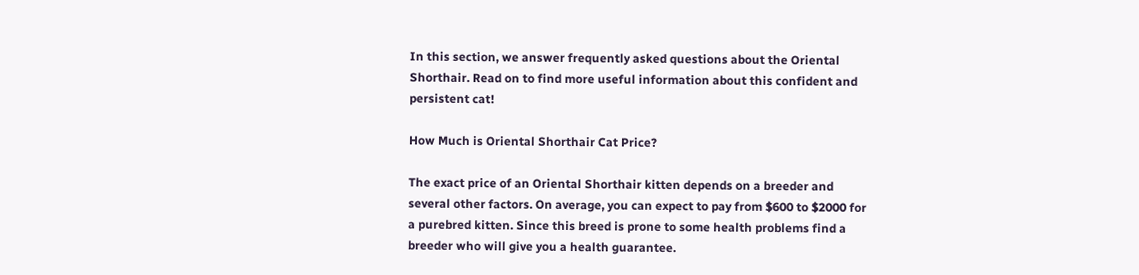In this section, we answer frequently asked questions about the Oriental Shorthair. Read on to find more useful information about this confident and persistent cat!

How Much is Oriental Shorthair Cat Price?

The exact price of an Oriental Shorthair kitten depends on a breeder and several other factors. On average, you can expect to pay from $600 to $2000 for a purebred kitten. Since this breed is prone to some health problems find a breeder who will give you a health guarantee.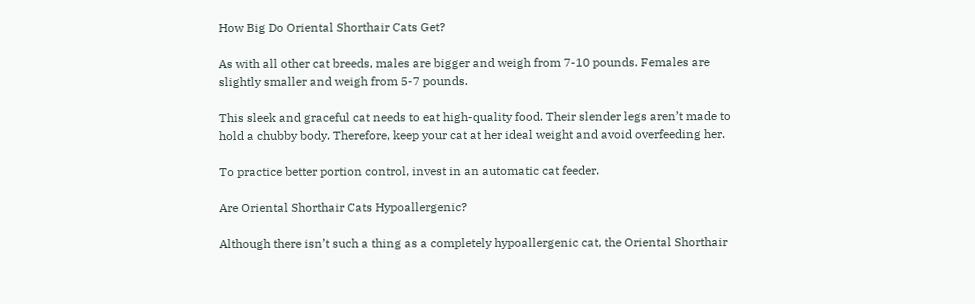How Big Do Oriental Shorthair Cats Get?

As with all other cat breeds, males are bigger and weigh from 7-10 pounds. Females are slightly smaller and weigh from 5-7 pounds.

This sleek and graceful cat needs to eat high-quality food. Their slender legs aren’t made to hold a chubby body. Therefore, keep your cat at her ideal weight and avoid overfeeding her.

To practice better portion control, invest in an automatic cat feeder.

Are Oriental Shorthair Cats Hypoallergenic?

Although there isn’t such a thing as a completely hypoallergenic cat, the Oriental Shorthair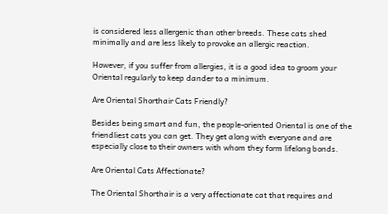is considered less allergenic than other breeds. These cats shed minimally and are less likely to provoke an allergic reaction.

However, if you suffer from allergies, it is a good idea to groom your Oriental regularly to keep dander to a minimum.

Are Oriental Shorthair Cats Friendly?

Besides being smart and fun, the people-oriented Oriental is one of the friendliest cats you can get. They get along with everyone and are especially close to their owners with whom they form lifelong bonds.

Are Oriental Cats Affectionate?

The Oriental Shorthair is a very affectionate cat that requires and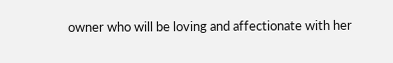owner who will be loving and affectionate with her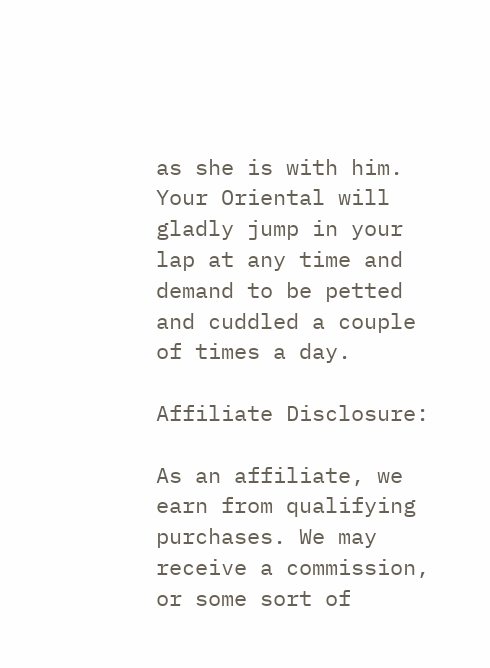as she is with him. Your Oriental will gladly jump in your lap at any time and demand to be petted and cuddled a couple of times a day.

Affiliate Disclosure:

As an affiliate, we earn from qualifying purchases. We may receive a commission, or some sort of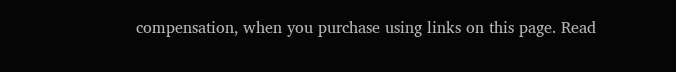compensation, when you purchase using links on this page. Read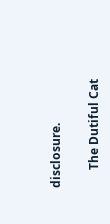disclosure.

      The Dutiful Cat